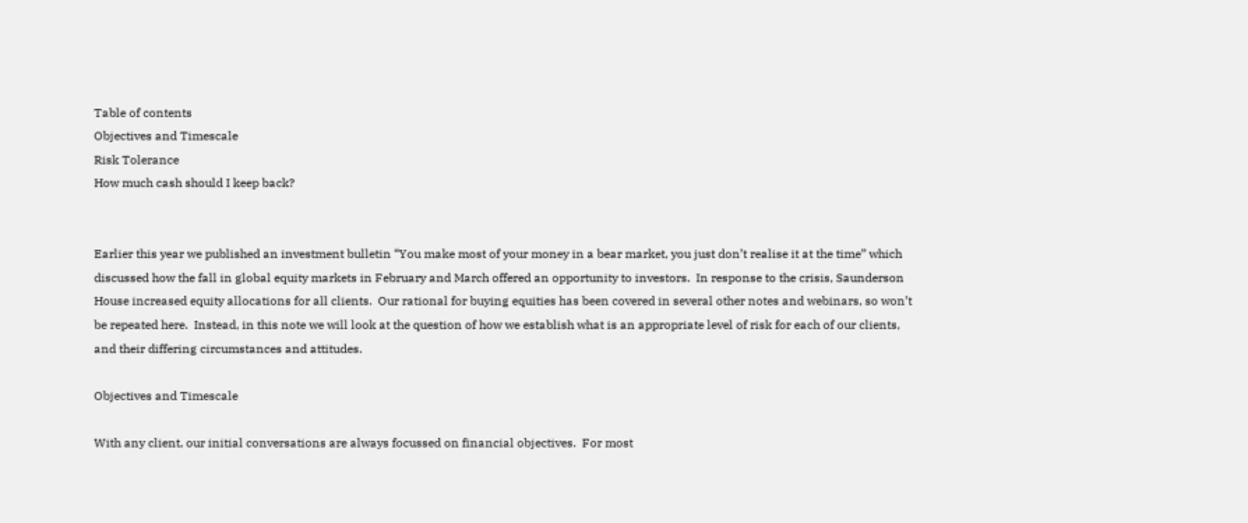Table of contents
Objectives and Timescale
Risk Tolerance
How much cash should I keep back?


Earlier this year we published an investment bulletin “You make most of your money in a bear market, you just don’t realise it at the time” which discussed how the fall in global equity markets in February and March offered an opportunity to investors.  In response to the crisis, Saunderson House increased equity allocations for all clients.  Our rational for buying equities has been covered in several other notes and webinars, so won’t be repeated here.  Instead, in this note we will look at the question of how we establish what is an appropriate level of risk for each of our clients, and their differing circumstances and attitudes.

Objectives and Timescale

With any client, our initial conversations are always focussed on financial objectives.  For most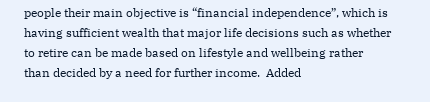people their main objective is “financial independence”, which is having sufficient wealth that major life decisions such as whether to retire can be made based on lifestyle and wellbeing rather than decided by a need for further income.  Added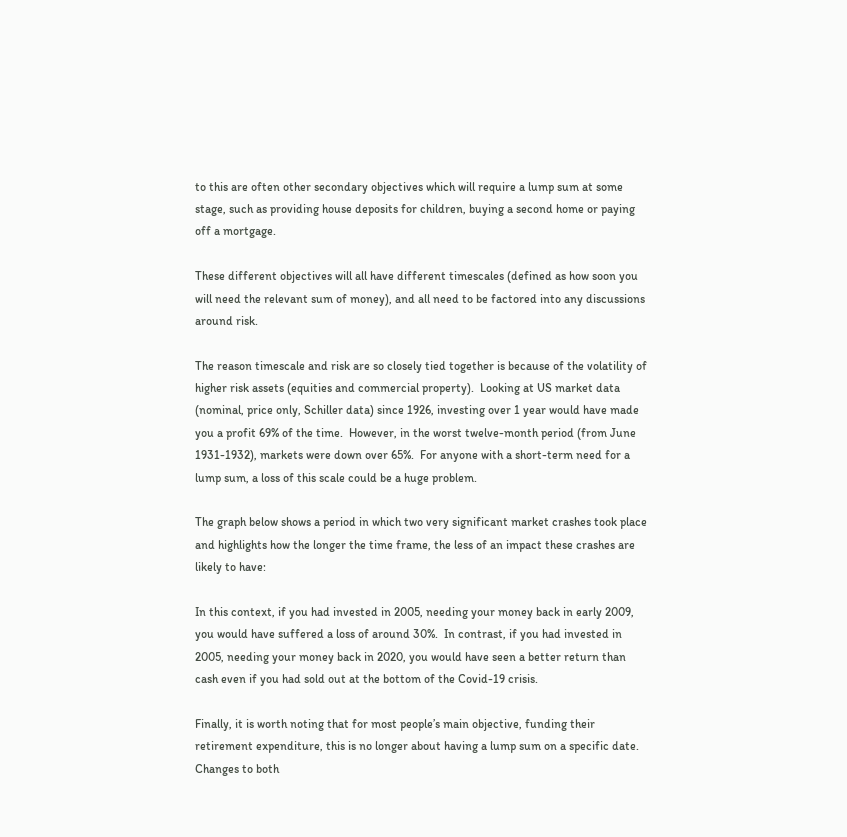to this are often other secondary objectives which will require a lump sum at some stage, such as providing house deposits for children, buying a second home or paying off a mortgage.

These different objectives will all have different timescales (defined as how soon you will need the relevant sum of money), and all need to be factored into any discussions around risk.

The reason timescale and risk are so closely tied together is because of the volatility of higher risk assets (equities and commercial property).  Looking at US market data (nominal, price only, Schiller data) since 1926, investing over 1 year would have made you a profit 69% of the time.  However, in the worst twelve-month period (from June 1931-1932), markets were down over 65%.  For anyone with a short-term need for a lump sum, a loss of this scale could be a huge problem.

The graph below shows a period in which two very significant market crashes took place and highlights how the longer the time frame, the less of an impact these crashes are likely to have:

In this context, if you had invested in 2005, needing your money back in early 2009, you would have suffered a loss of around 30%.  In contrast, if you had invested in 2005, needing your money back in 2020, you would have seen a better return than cash even if you had sold out at the bottom of the Covid-19 crisis.

Finally, it is worth noting that for most people’s main objective, funding their retirement expenditure, this is no longer about having a lump sum on a specific date.  Changes to both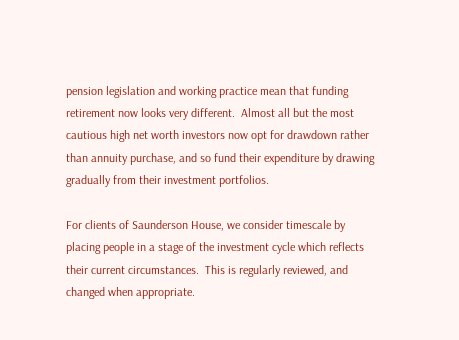pension legislation and working practice mean that funding retirement now looks very different.  Almost all but the most cautious high net worth investors now opt for drawdown rather than annuity purchase, and so fund their expenditure by drawing gradually from their investment portfolios.

For clients of Saunderson House, we consider timescale by placing people in a stage of the investment cycle which reflects their current circumstances.  This is regularly reviewed, and changed when appropriate.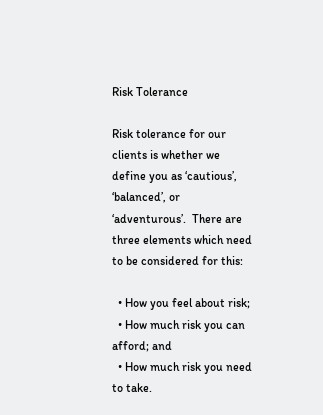Risk Tolerance

Risk tolerance for our clients is whether we define you as ‘cautious’, ‘balanced’, or ‘adventurous’.  There are three elements which need to be considered for this:

  • How you feel about risk;
  • How much risk you can afford; and
  • How much risk you need to take.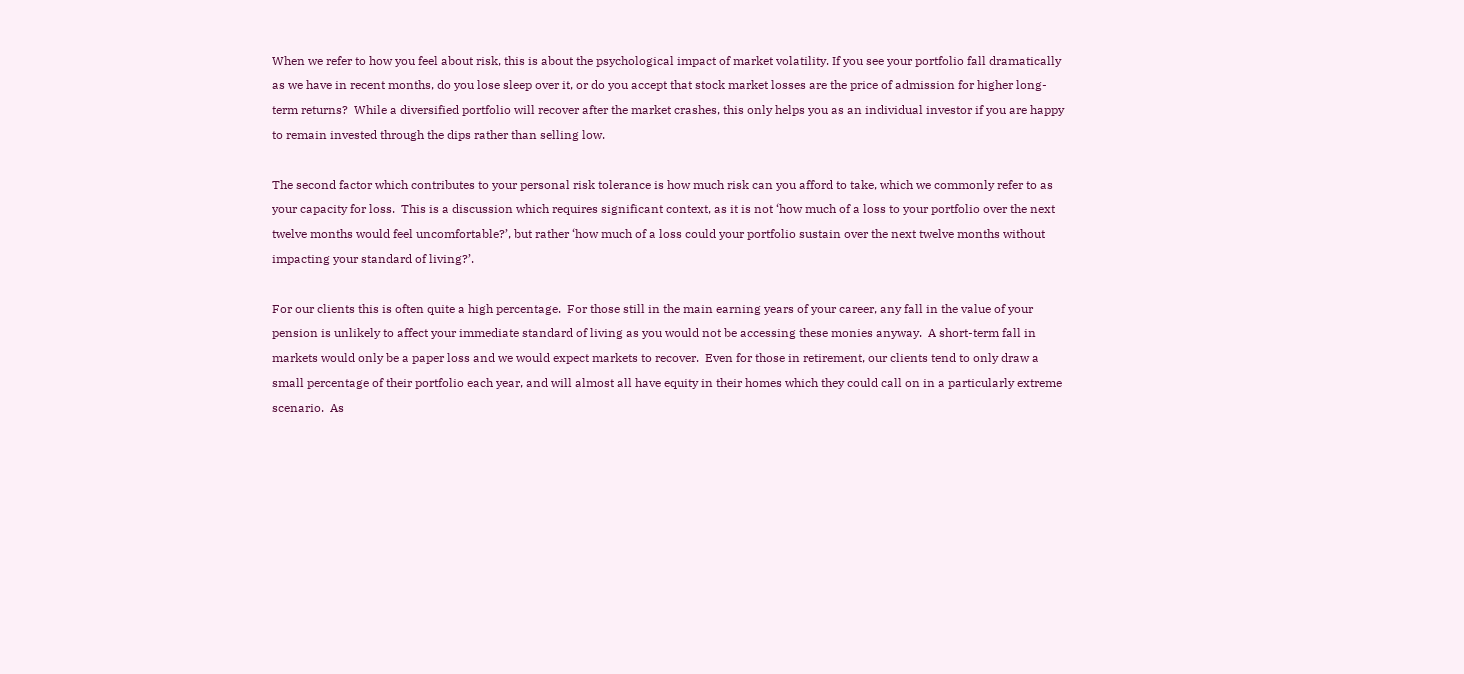When we refer to how you feel about risk, this is about the psychological impact of market volatility. If you see your portfolio fall dramatically as we have in recent months, do you lose sleep over it, or do you accept that stock market losses are the price of admission for higher long-term returns?  While a diversified portfolio will recover after the market crashes, this only helps you as an individual investor if you are happy to remain invested through the dips rather than selling low.

The second factor which contributes to your personal risk tolerance is how much risk can you afford to take, which we commonly refer to as your capacity for loss.  This is a discussion which requires significant context, as it is not ‘how much of a loss to your portfolio over the next twelve months would feel uncomfortable?’, but rather ‘how much of a loss could your portfolio sustain over the next twelve months without impacting your standard of living?’.

For our clients this is often quite a high percentage.  For those still in the main earning years of your career, any fall in the value of your pension is unlikely to affect your immediate standard of living as you would not be accessing these monies anyway.  A short-term fall in markets would only be a paper loss and we would expect markets to recover.  Even for those in retirement, our clients tend to only draw a small percentage of their portfolio each year, and will almost all have equity in their homes which they could call on in a particularly extreme scenario.  As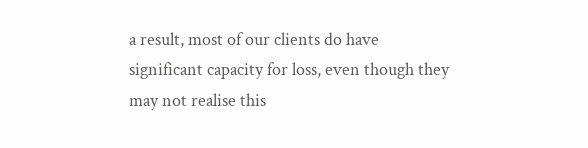a result, most of our clients do have significant capacity for loss, even though they may not realise this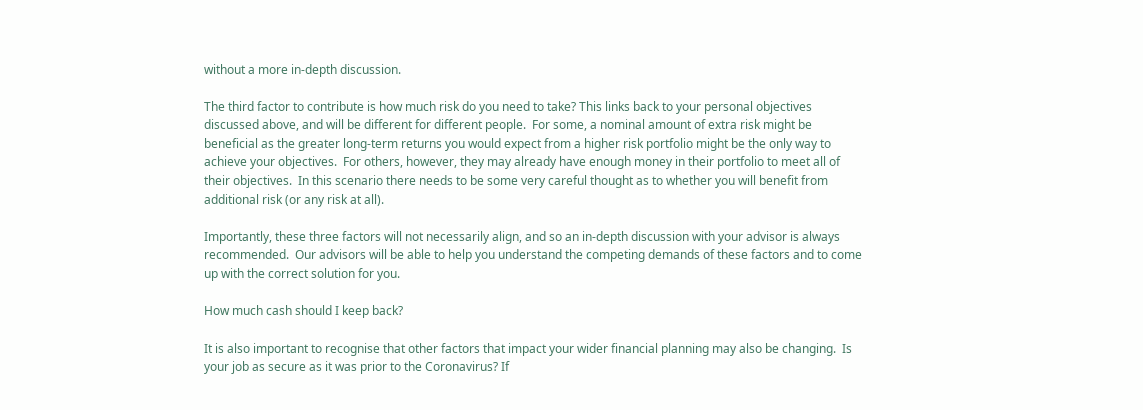without a more in-depth discussion.

The third factor to contribute is how much risk do you need to take? This links back to your personal objectives discussed above, and will be different for different people.  For some, a nominal amount of extra risk might be beneficial as the greater long-term returns you would expect from a higher risk portfolio might be the only way to achieve your objectives.  For others, however, they may already have enough money in their portfolio to meet all of their objectives.  In this scenario there needs to be some very careful thought as to whether you will benefit from additional risk (or any risk at all).

Importantly, these three factors will not necessarily align, and so an in-depth discussion with your advisor is always recommended.  Our advisors will be able to help you understand the competing demands of these factors and to come up with the correct solution for you.

How much cash should I keep back?

It is also important to recognise that other factors that impact your wider financial planning may also be changing.  Is your job as secure as it was prior to the Coronavirus? If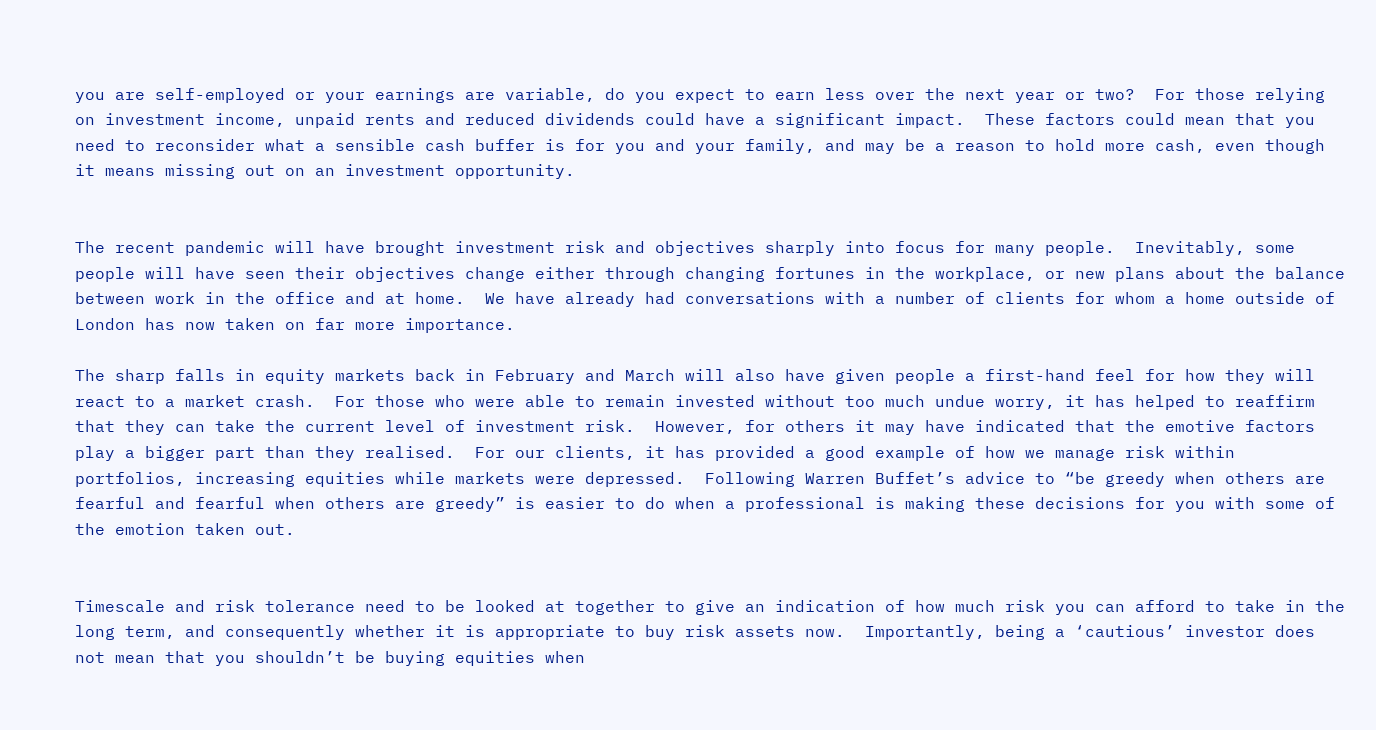you are self-employed or your earnings are variable, do you expect to earn less over the next year or two?  For those relying on investment income, unpaid rents and reduced dividends could have a significant impact.  These factors could mean that you need to reconsider what a sensible cash buffer is for you and your family, and may be a reason to hold more cash, even though it means missing out on an investment opportunity.


The recent pandemic will have brought investment risk and objectives sharply into focus for many people.  Inevitably, some people will have seen their objectives change either through changing fortunes in the workplace, or new plans about the balance between work in the office and at home.  We have already had conversations with a number of clients for whom a home outside of London has now taken on far more importance.

The sharp falls in equity markets back in February and March will also have given people a first-hand feel for how they will react to a market crash.  For those who were able to remain invested without too much undue worry, it has helped to reaffirm that they can take the current level of investment risk.  However, for others it may have indicated that the emotive factors play a bigger part than they realised.  For our clients, it has provided a good example of how we manage risk within portfolios, increasing equities while markets were depressed.  Following Warren Buffet’s advice to “be greedy when others are fearful and fearful when others are greedy” is easier to do when a professional is making these decisions for you with some of the emotion taken out.


Timescale and risk tolerance need to be looked at together to give an indication of how much risk you can afford to take in the long term, and consequently whether it is appropriate to buy risk assets now.  Importantly, being a ‘cautious’ investor does not mean that you shouldn’t be buying equities when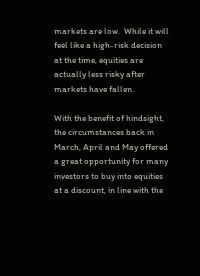markets are low.  While it will feel like a high-risk decision at the time, equities are actually less risky after markets have fallen.

With the benefit of hindsight, the circumstances back in March, April and May offered a great opportunity for many investors to buy into equities at a discount, in line with the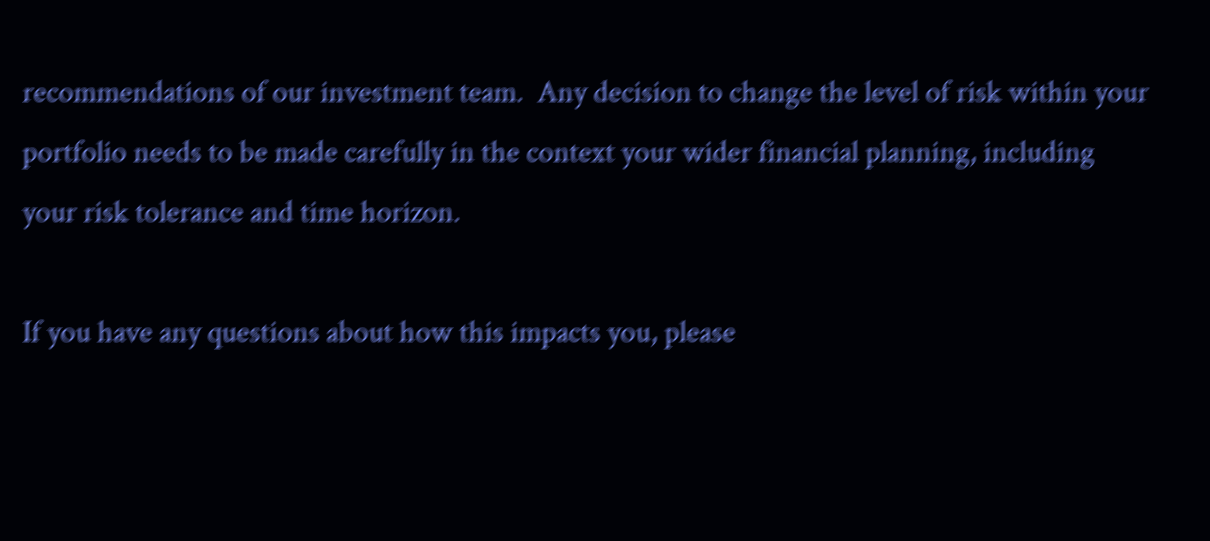recommendations of our investment team.  Any decision to change the level of risk within your portfolio needs to be made carefully in the context your wider financial planning, including your risk tolerance and time horizon.

If you have any questions about how this impacts you, please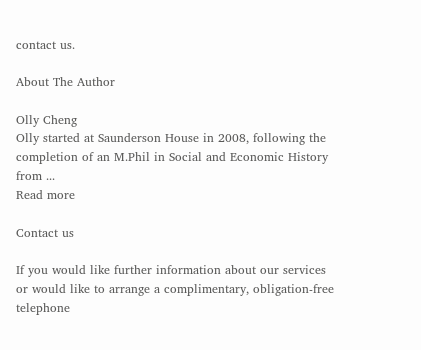contact us.

About The Author

Olly Cheng
Olly started at Saunderson House in 2008, following the completion of an M.Phil in Social and Economic History from ...
Read more

Contact us

If you would like further information about our services or would like to arrange a complimentary, obligation-free telephone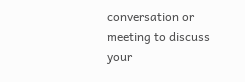conversation or meeting to discuss your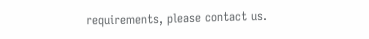requirements, please contact us.